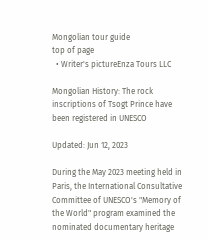Mongolian tour guide
top of page
  • Writer's pictureEnza Tours LLC

Mongolian History: The rock inscriptions of Tsogt Prince have been registered in UNESCO

Updated: Jun 12, 2023

During the May 2023 meeting held in Paris, the International Consultative Committee of UNESCO's "Memory of the World" program examined the nominated documentary heritage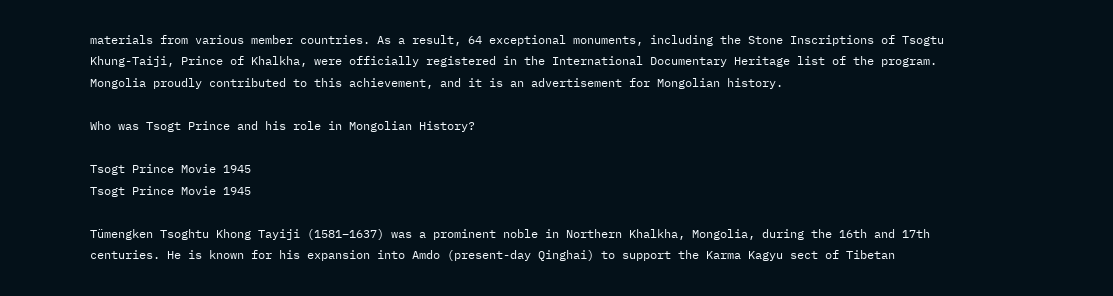materials from various member countries. As a result, 64 exceptional monuments, including the Stone Inscriptions of Tsogtu Khung-Taiji, Prince of Khalkha, were officially registered in the International Documentary Heritage list of the program. Mongolia proudly contributed to this achievement, and it is an advertisement for Mongolian history.

Who was Tsogt Prince and his role in Mongolian History?

Tsogt Prince Movie 1945
Tsogt Prince Movie 1945

Tümengken Tsoghtu Khong Tayiji (1581–1637) was a prominent noble in Northern Khalkha, Mongolia, during the 16th and 17th centuries. He is known for his expansion into Amdo (present-day Qinghai) to support the Karma Kagyu sect of Tibetan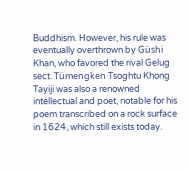Buddhism. However, his rule was eventually overthrown by Güshi Khan, who favored the rival Gelug sect. Tümengken Tsoghtu Khong Tayiji was also a renowned intellectual and poet, notable for his poem transcribed on a rock surface in 1624, which still exists today.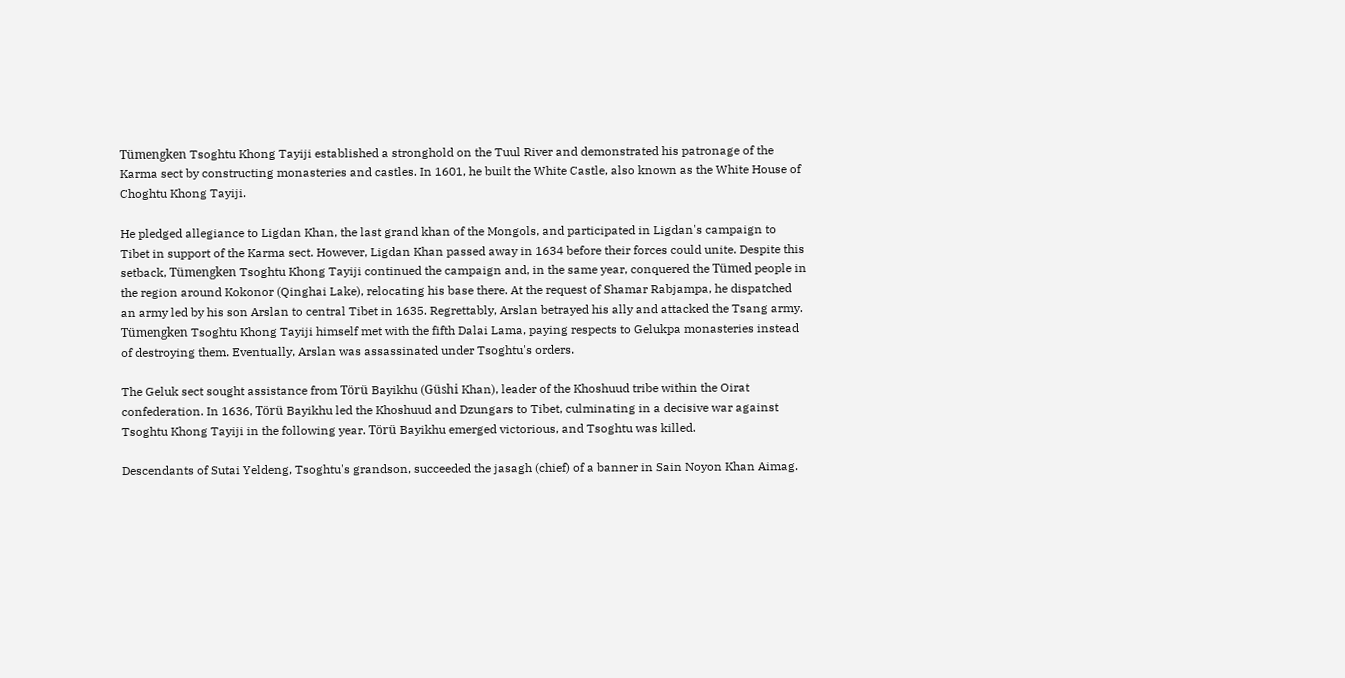Tümengken Tsoghtu Khong Tayiji established a stronghold on the Tuul River and demonstrated his patronage of the Karma sect by constructing monasteries and castles. In 1601, he built the White Castle, also known as the White House of Choghtu Khong Tayiji.

He pledged allegiance to Ligdan Khan, the last grand khan of the Mongols, and participated in Ligdan's campaign to Tibet in support of the Karma sect. However, Ligdan Khan passed away in 1634 before their forces could unite. Despite this setback, Tümengken Tsoghtu Khong Tayiji continued the campaign and, in the same year, conquered the Tümed people in the region around Kokonor (Qinghai Lake), relocating his base there. At the request of Shamar Rabjampa, he dispatched an army led by his son Arslan to central Tibet in 1635. Regrettably, Arslan betrayed his ally and attacked the Tsang army. Tümengken Tsoghtu Khong Tayiji himself met with the fifth Dalai Lama, paying respects to Gelukpa monasteries instead of destroying them. Eventually, Arslan was assassinated under Tsoghtu's orders.

The Geluk sect sought assistance from Törü Bayikhu (Güshi Khan), leader of the Khoshuud tribe within the Oirat confederation. In 1636, Törü Bayikhu led the Khoshuud and Dzungars to Tibet, culminating in a decisive war against Tsoghtu Khong Tayiji in the following year. Törü Bayikhu emerged victorious, and Tsoghtu was killed.

Descendants of Sutai Yeldeng, Tsoghtu's grandson, succeeded the jasagh (chief) of a banner in Sain Noyon Khan Aimag.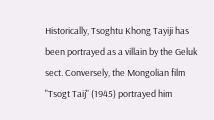Historically, Tsoghtu Khong Tayiji has been portrayed as a villain by the Geluk sect. Conversely, the Mongolian film "Tsogt Taij" (1945) portrayed him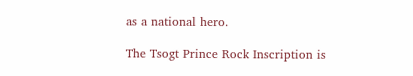as a national hero.

The Tsogt Prince Rock Inscription is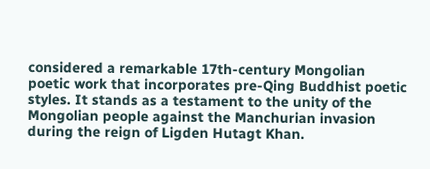considered a remarkable 17th-century Mongolian poetic work that incorporates pre-Qing Buddhist poetic styles. It stands as a testament to the unity of the Mongolian people against the Manchurian invasion during the reign of Ligden Hutagt Khan.